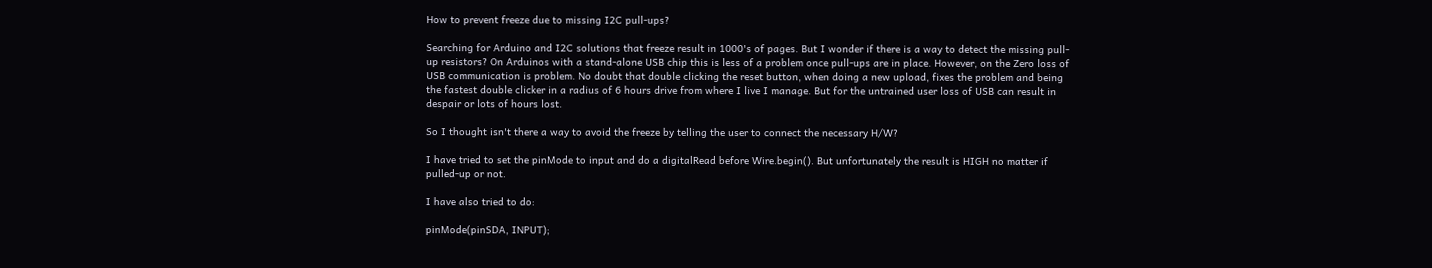How to prevent freeze due to missing I2C pull-ups?

Searching for Arduino and I2C solutions that freeze result in 1000's of pages. But I wonder if there is a way to detect the missing pull-up resistors? On Arduinos with a stand-alone USB chip this is less of a problem once pull-ups are in place. However, on the Zero loss of USB communication is problem. No doubt that double clicking the reset button, when doing a new upload, fixes the problem and being the fastest double clicker in a radius of 6 hours drive from where I live I manage. But for the untrained user loss of USB can result in despair or lots of hours lost.

So I thought isn't there a way to avoid the freeze by telling the user to connect the necessary H/W?

I have tried to set the pinMode to input and do a digitalRead before Wire.begin(). But unfortunately the result is HIGH no matter if pulled-up or not.

I have also tried to do:

pinMode(pinSDA, INPUT);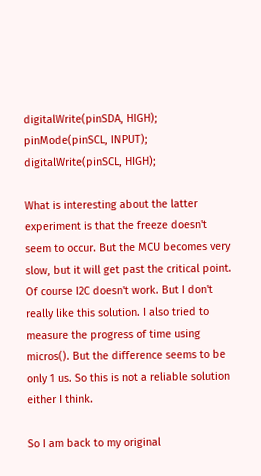digitalWrite(pinSDA, HIGH);
pinMode(pinSCL, INPUT);
digitalWrite(pinSCL, HIGH);

What is interesting about the latter experiment is that the freeze doesn't seem to occur. But the MCU becomes very slow, but it will get past the critical point. Of course I2C doesn't work. But I don't really like this solution. I also tried to measure the progress of time using micros(). But the difference seems to be only 1 us. So this is not a reliable solution either I think.

So I am back to my original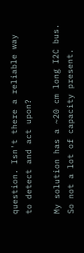question. Isn't there a reliable way to detect and act upon?

My solution has a ~20 cm long I2C bus. So not a lot of capacity present.